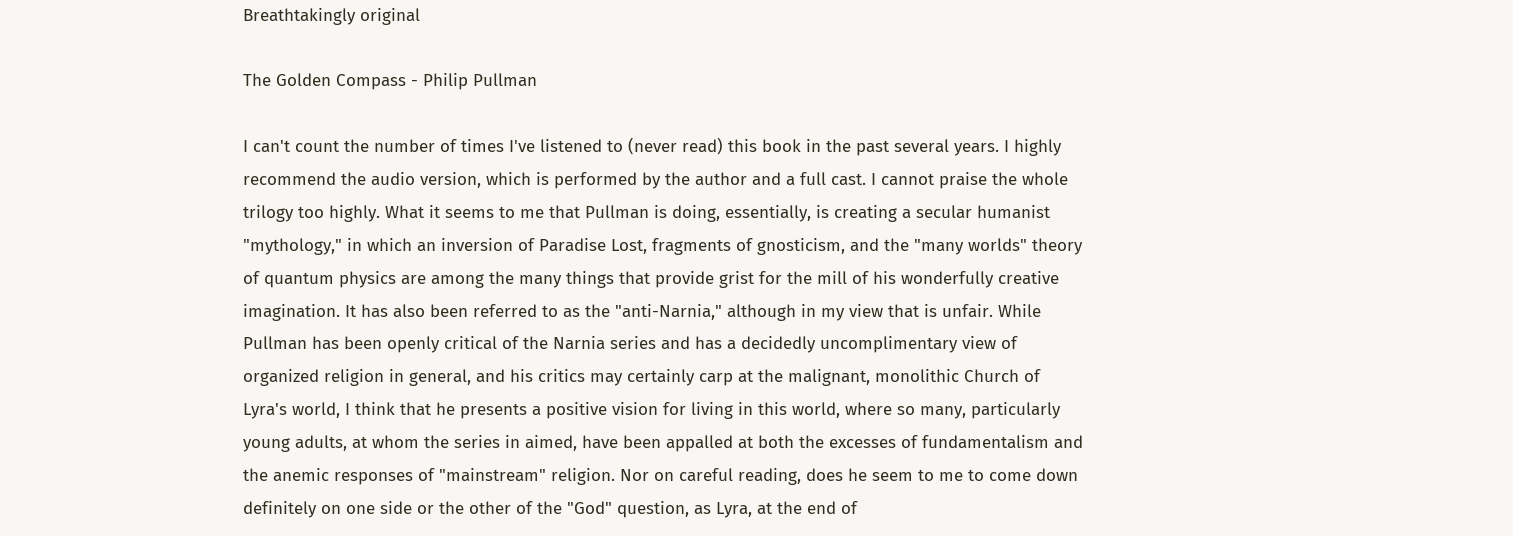Breathtakingly original

The Golden Compass - Philip Pullman

I can't count the number of times I've listened to (never read) this book in the past several years. I highly recommend the audio version, which is performed by the author and a full cast. I cannot praise the whole trilogy too highly. What it seems to me that Pullman is doing, essentially, is creating a secular humanist "mythology," in which an inversion of Paradise Lost, fragments of gnosticism, and the "many worlds" theory of quantum physics are among the many things that provide grist for the mill of his wonderfully creative imagination. It has also been referred to as the "anti-Narnia," although in my view that is unfair. While Pullman has been openly critical of the Narnia series and has a decidedly uncomplimentary view of organized religion in general, and his critics may certainly carp at the malignant, monolithic Church of Lyra's world, I think that he presents a positive vision for living in this world, where so many, particularly young adults, at whom the series in aimed, have been appalled at both the excesses of fundamentalism and the anemic responses of "mainstream" religion. Nor on careful reading, does he seem to me to come down definitely on one side or the other of the "God" question, as Lyra, at the end of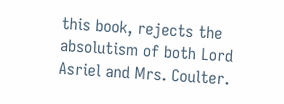this book, rejects the absolutism of both Lord Asriel and Mrs. Coulter.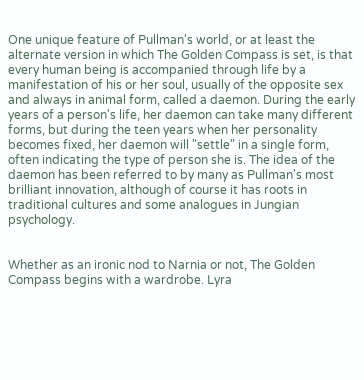One unique feature of Pullman's world, or at least the alternate version in which The Golden Compass is set, is that every human being is accompanied through life by a manifestation of his or her soul, usually of the opposite sex and always in animal form, called a daemon. During the early years of a person's life, her daemon can take many different forms, but during the teen years when her personality becomes fixed, her daemon will "settle" in a single form, often indicating the type of person she is. The idea of the daemon has been referred to by many as Pullman's most brilliant innovation, although of course it has roots in traditional cultures and some analogues in Jungian psychology.


Whether as an ironic nod to Narnia or not, The Golden Compass begins with a wardrobe. Lyra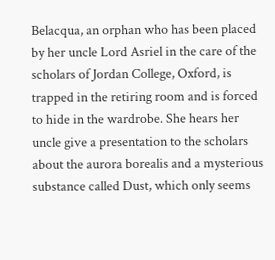Belacqua, an orphan who has been placed by her uncle Lord Asriel in the care of the scholars of Jordan College, Oxford, is trapped in the retiring room and is forced to hide in the wardrobe. She hears her uncle give a presentation to the scholars about the aurora borealis and a mysterious substance called Dust, which only seems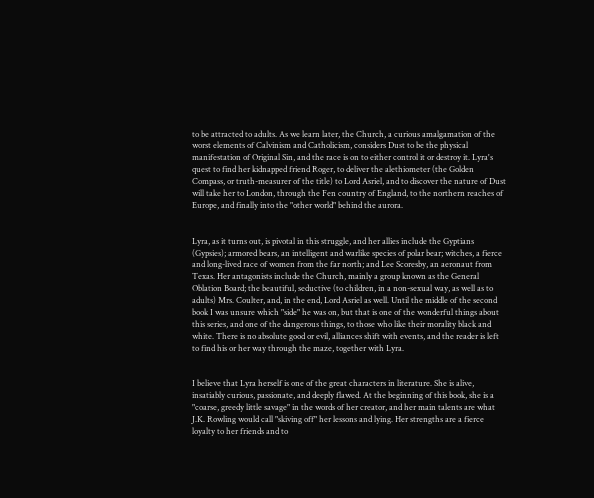to be attracted to adults. As we learn later, the Church, a curious amalgamation of the worst elements of Calvinism and Catholicism, considers Dust to be the physical manifestation of Original Sin, and the race is on to either control it or destroy it. Lyra's quest to find her kidnapped friend Roger, to deliver the alethiometer (the Golden Compass, or truth-measurer of the title) to Lord Asriel, and to discover the nature of Dust will take her to London, through the Fen country of England, to the northern reaches of Europe, and finally into the "other world" behind the aurora.


Lyra, as it turns out, is pivotal in this struggle, and her allies include the Gyptians (Gypsies); armored bears, an intelligent and warlike species of polar bear; witches, a fierce and long-lived race of women from the far north; and Lee Scoresby, an aeronaut from Texas. Her antagonists include the Church, mainly a group known as the General Oblation Board; the beautiful, seductive (to children, in a non-sexual way, as well as to adults) Mrs. Coulter, and, in the end, Lord Asriel as well. Until the middle of the second book I was unsure which "side" he was on, but that is one of the wonderful things about this series, and one of the dangerous things, to those who like their morality black and white. There is no absolute good or evil, alliances shift with events, and the reader is left to find his or her way through the maze, together with Lyra.


I believe that Lyra herself is one of the great characters in literature. She is alive, insatiably curious, passionate, and deeply flawed. At the beginning of this book, she is a "coarse, greedy little savage" in the words of her creator, and her main talents are what J.K. Rowling would call "skiving off" her lessons and lying. Her strengths are a fierce loyalty to her friends and to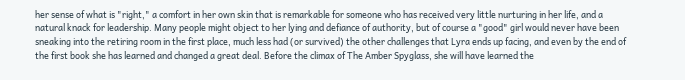her sense of what is "right," a comfort in her own skin that is remarkable for someone who has received very little nurturing in her life, and a natural knack for leadership. Many people might object to her lying and defiance of authority, but of course a "good" girl would never have been sneaking into the retiring room in the first place, much less had (or survived) the other challenges that Lyra ends up facing, and even by the end of the first book she has learned and changed a great deal. Before the climax of The Amber Spyglass, she will have learned the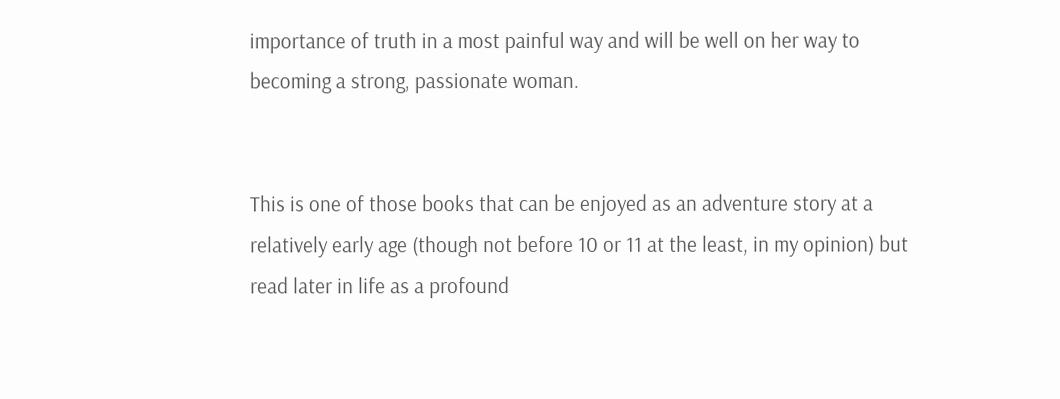importance of truth in a most painful way and will be well on her way to becoming a strong, passionate woman.


This is one of those books that can be enjoyed as an adventure story at a relatively early age (though not before 10 or 11 at the least, in my opinion) but read later in life as a profound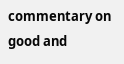commentary on good and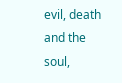evil, death and the soul,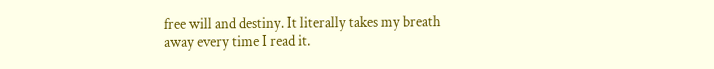free will and destiny. It literally takes my breath away every time I read it.